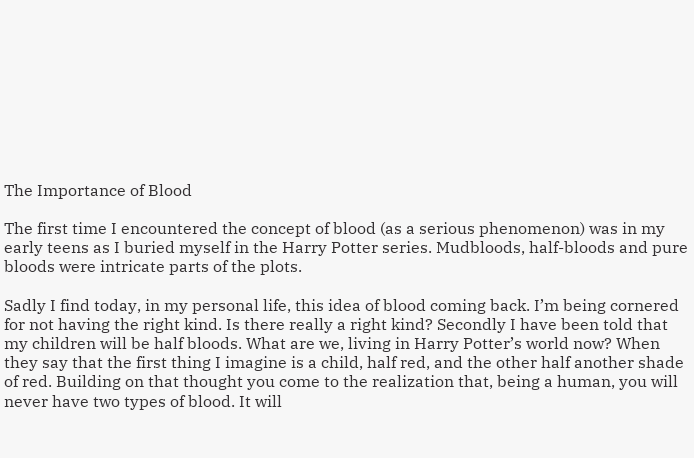The Importance of Blood

The first time I encountered the concept of blood (as a serious phenomenon) was in my early teens as I buried myself in the Harry Potter series. Mudbloods, half-bloods and pure bloods were intricate parts of the plots.

Sadly I find today, in my personal life, this idea of blood coming back. I’m being cornered for not having the right kind. Is there really a right kind? Secondly I have been told that my children will be half bloods. What are we, living in Harry Potter’s world now? When they say that the first thing I imagine is a child, half red, and the other half another shade of red. Building on that thought you come to the realization that, being a human, you will never have two types of blood. It will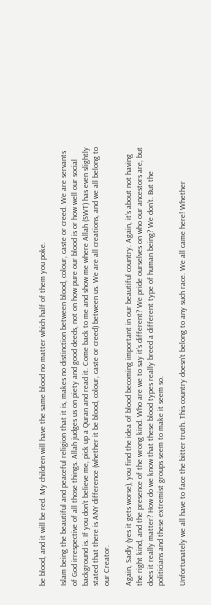be blood, and it will be red. My children will have the same blood no matter which half of them you poke.

Islam being the beautiful and peaceful religion that it is, makes no distinction between blood, colour, caste or creed. We are servants of God irrespective of all those things. Allah judges us on piety and good deeds, not on how pure our blood is or how well our social background is. If you don’t believe me, pick up a Quran and read it. Come back to me and show me where Allah (SWT) has even slightly stated that there is ANY difference (whether it be blood, colour, caste or creed) between us. We are all creations, and we all belong to our Creator.

Again, Sadly (yes it gets worse), you find the idea of blood becoming important in our beautiful country. Again, it’s about not having the right kind, and the presence of the wrong kind. Who are we to say it’s different? We pride ourselves on who our ancestors are, but does it really matter? How do we know that these blood types really breed a different type of human being? We don’t. But the politicians and these extremist groups seem to make it seem so.

Unfortunately we all have to face the bitter truth. This country doesn’t belong to any such race. We all came here! Whether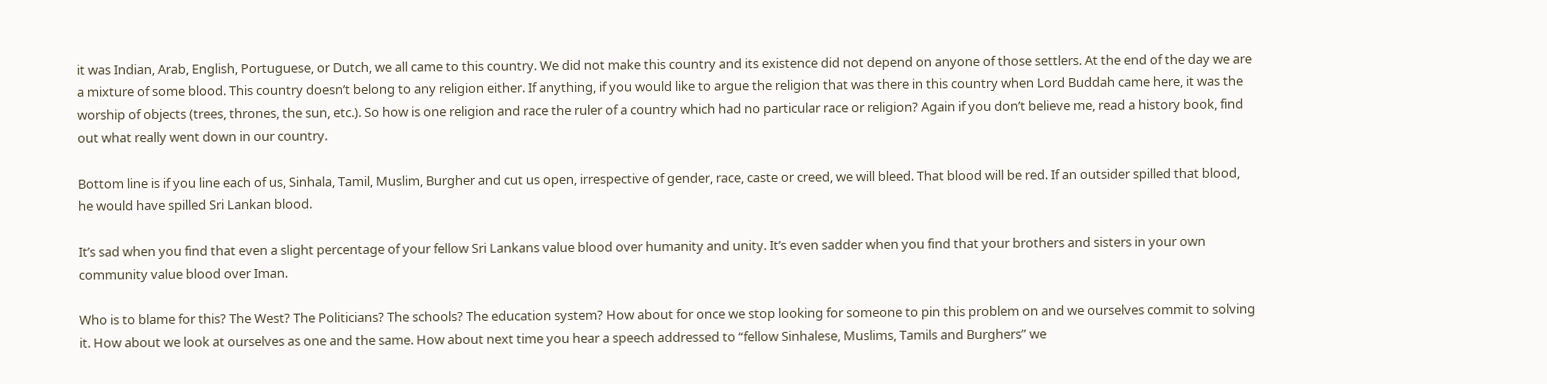it was Indian, Arab, English, Portuguese, or Dutch, we all came to this country. We did not make this country and its existence did not depend on anyone of those settlers. At the end of the day we are a mixture of some blood. This country doesn’t belong to any religion either. If anything, if you would like to argue the religion that was there in this country when Lord Buddah came here, it was the worship of objects (trees, thrones, the sun, etc.). So how is one religion and race the ruler of a country which had no particular race or religion? Again if you don’t believe me, read a history book, find out what really went down in our country.

Bottom line is if you line each of us, Sinhala, Tamil, Muslim, Burgher and cut us open, irrespective of gender, race, caste or creed, we will bleed. That blood will be red. If an outsider spilled that blood, he would have spilled Sri Lankan blood.

It’s sad when you find that even a slight percentage of your fellow Sri Lankans value blood over humanity and unity. It’s even sadder when you find that your brothers and sisters in your own community value blood over Iman.

Who is to blame for this? The West? The Politicians? The schools? The education system? How about for once we stop looking for someone to pin this problem on and we ourselves commit to solving it. How about we look at ourselves as one and the same. How about next time you hear a speech addressed to “fellow Sinhalese, Muslims, Tamils and Burghers” we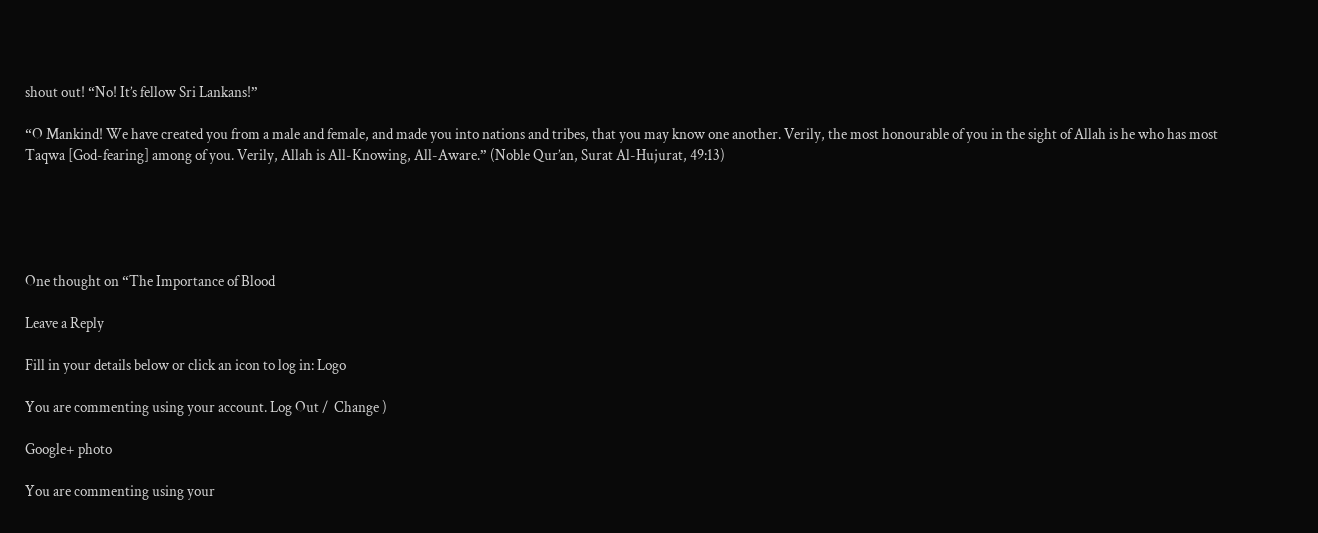shout out! “No! It’s fellow Sri Lankans!”

“O Mankind! We have created you from a male and female, and made you into nations and tribes, that you may know one another. Verily, the most honourable of you in the sight of Allah is he who has most Taqwa [God-fearing] among of you. Verily, Allah is All-Knowing, All-Aware.” (Noble Qur’an, Surat Al-Hujurat, 49:13)





One thought on “The Importance of Blood

Leave a Reply

Fill in your details below or click an icon to log in: Logo

You are commenting using your account. Log Out /  Change )

Google+ photo

You are commenting using your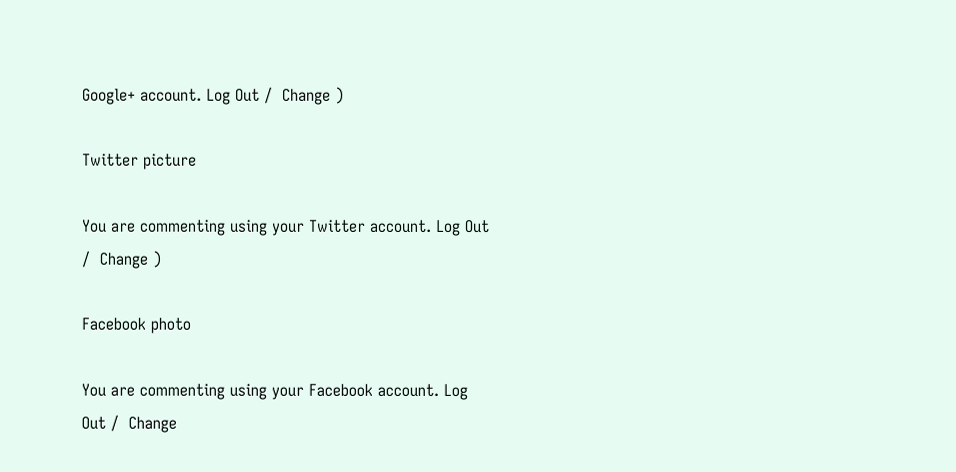Google+ account. Log Out /  Change )

Twitter picture

You are commenting using your Twitter account. Log Out /  Change )

Facebook photo

You are commenting using your Facebook account. Log Out /  Change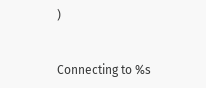)


Connecting to %s